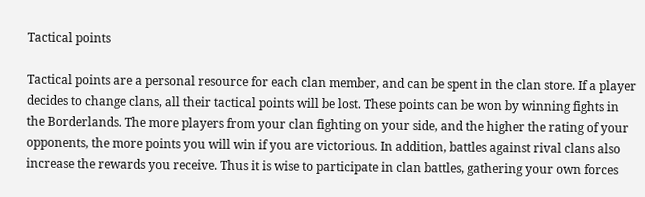Tactical points

Tactical points are a personal resource for each clan member, and can be spent in the clan store. If a player decides to change clans, all their tactical points will be lost. These points can be won by winning fights in the Borderlands. The more players from your clan fighting on your side, and the higher the rating of your opponents, the more points you will win if you are victorious. In addition, battles against rival clans also increase the rewards you receive. Thus it is wise to participate in clan battles, gathering your own forces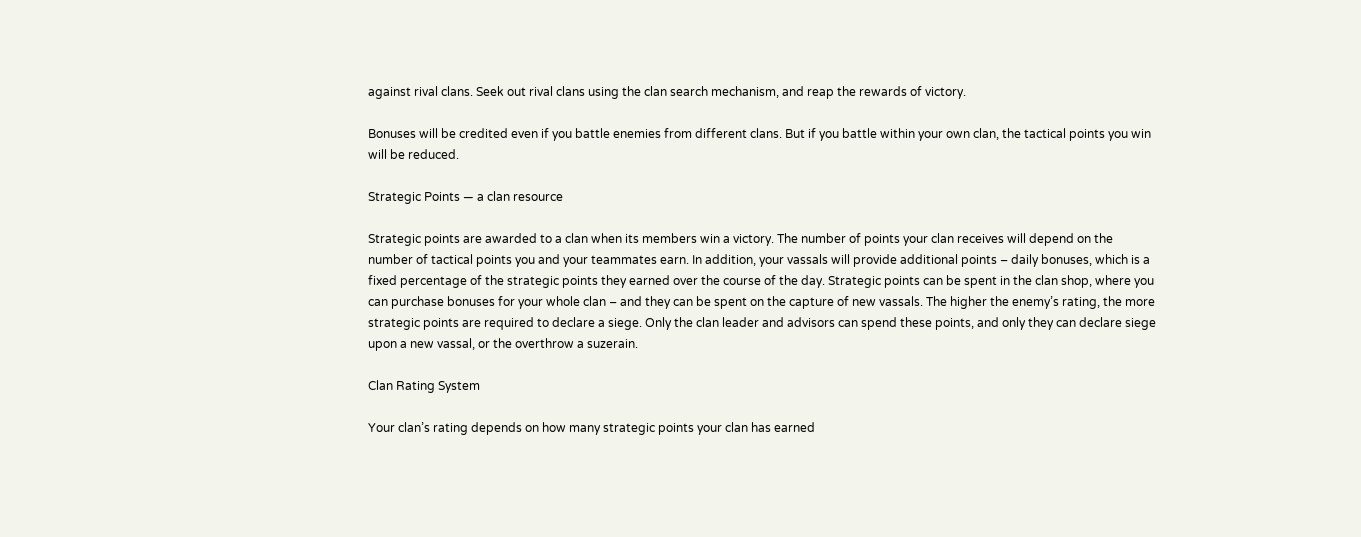against rival clans. Seek out rival clans using the clan search mechanism, and reap the rewards of victory.

Bonuses will be credited even if you battle enemies from different clans. But if you battle within your own clan, the tactical points you win will be reduced.

Strategic Points — a clan resource

Strategic points are awarded to a clan when its members win a victory. The number of points your clan receives will depend on the number of tactical points you and your teammates earn. In addition, your vassals will provide additional points – daily bonuses, which is a fixed percentage of the strategic points they earned over the course of the day. Strategic points can be spent in the clan shop, where you can purchase bonuses for your whole clan – and they can be spent on the capture of new vassals. The higher the enemy’s rating, the more strategic points are required to declare a siege. Only the clan leader and advisors can spend these points, and only they can declare siege upon a new vassal, or the overthrow a suzerain.

Clan Rating System

Your clan’s rating depends on how many strategic points your clan has earned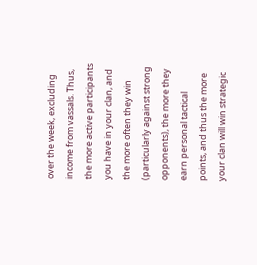over the week, excluding income from vassals. Thus, the more active participants you have in your clan, and the more often they win (particularly against strong opponents), the more they earn personal tactical points, and thus the more your clan will win strategic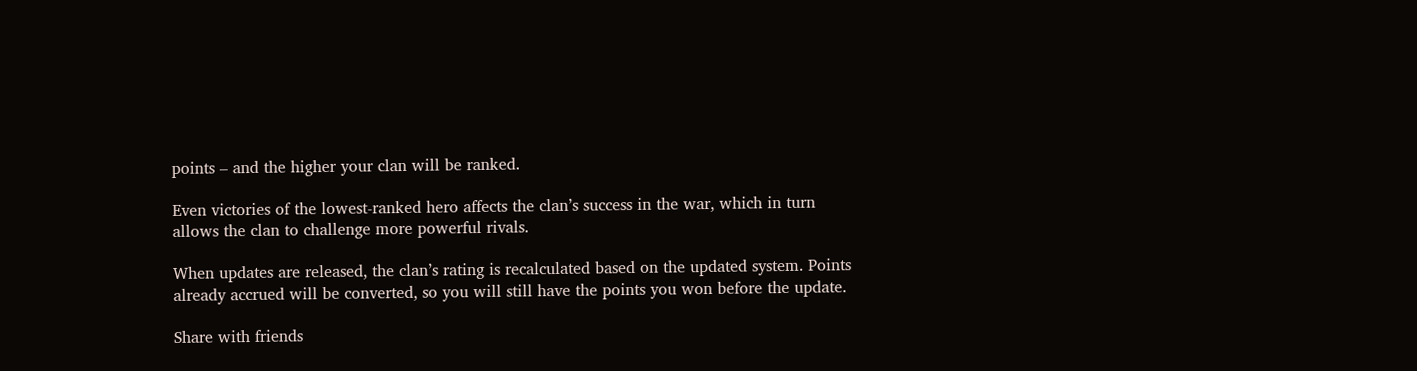points – and the higher your clan will be ranked.

Even victories of the lowest-ranked hero affects the clan’s success in the war, which in turn allows the clan to challenge more powerful rivals.

When updates are released, the clan’s rating is recalculated based on the updated system. Points already accrued will be converted, so you will still have the points you won before the update.

Share with friends